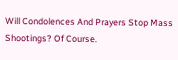Will Condolences And Prayers Stop Mass Shootings? Of Course.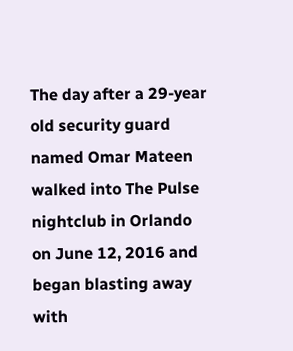The day after a 29-year old security guard named Omar Mateen walked into The Pulse nightclub in Orlando on June 12, 2016 and began blasting away with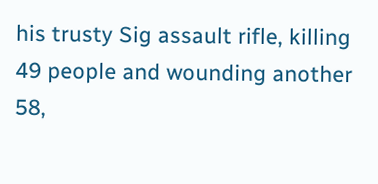his trusty Sig assault rifle, killing 49 people and wounding another 58,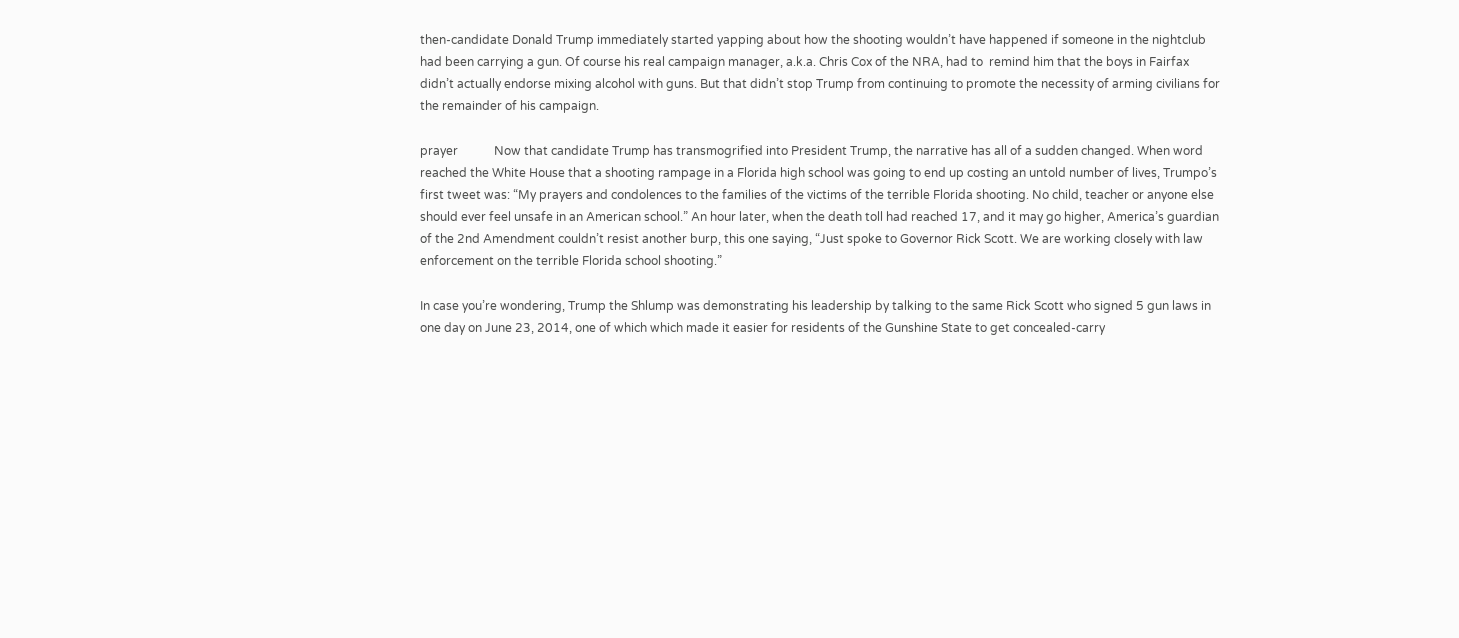then-candidate Donald Trump immediately started yapping about how the shooting wouldn’t have happened if someone in the nightclub had been carrying a gun. Of course his real campaign manager, a.k.a. Chris Cox of the NRA, had to  remind him that the boys in Fairfax didn’t actually endorse mixing alcohol with guns. But that didn’t stop Trump from continuing to promote the necessity of arming civilians for the remainder of his campaign.

prayer            Now that candidate Trump has transmogrified into President Trump, the narrative has all of a sudden changed. When word reached the White House that a shooting rampage in a Florida high school was going to end up costing an untold number of lives, Trumpo’s first tweet was: “My prayers and condolences to the families of the victims of the terrible Florida shooting. No child, teacher or anyone else should ever feel unsafe in an American school.” An hour later, when the death toll had reached 17, and it may go higher, America’s guardian of the 2nd Amendment couldn’t resist another burp, this one saying, “Just spoke to Governor Rick Scott. We are working closely with law enforcement on the terrible Florida school shooting.”

In case you’re wondering, Trump the Shlump was demonstrating his leadership by talking to the same Rick Scott who signed 5 gun laws in one day on June 23, 2014, one of which which made it easier for residents of the Gunshine State to get concealed-carry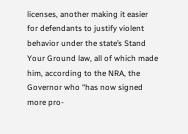licenses, another making it easier for defendants to justify violent behavior under the state’s Stand Your Ground law, all of which made him, according to the NRA, the Governor who “has now signed more pro-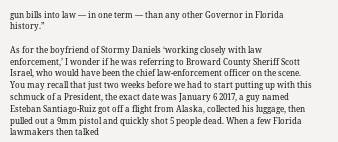gun bills into law — in one term — than any other Governor in Florida history.”

As for the boyfriend of Stormy Daniels ‘working closely with law enforcement,’ I wonder if he was referring to Broward County Sheriff Scott Israel, who would have been the chief law-enforcement officer on the scene. You may recall that just two weeks before we had to start putting up with this schmuck of a President, the exact date was January 6 2017, a guy named Esteban Santiago-Ruiz got off a flight from Alaska, collected his luggage, then pulled out a 9mm pistol and quickly shot 5 people dead. When a few Florida lawmakers then talked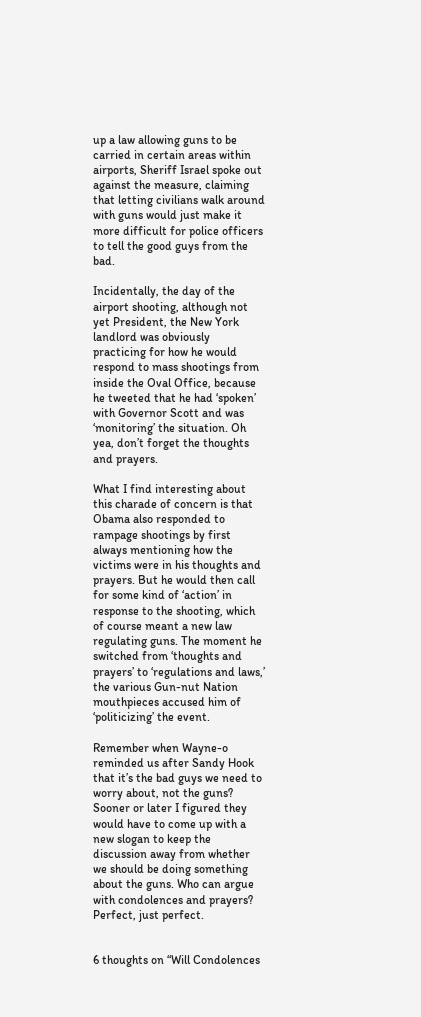up a law allowing guns to be carried in certain areas within airports, Sheriff Israel spoke out against the measure, claiming that letting civilians walk around with guns would just make it more difficult for police officers to tell the good guys from the bad.

Incidentally, the day of the airport shooting, although not yet President, the New York landlord was obviously practicing for how he would respond to mass shootings from inside the Oval Office, because he tweeted that he had ‘spoken’ with Governor Scott and was ‘monitoring’ the situation. Oh yea, don’t forget the thoughts and prayers.

What I find interesting about this charade of concern is that Obama also responded to rampage shootings by first always mentioning how the victims were in his thoughts and prayers. But he would then call for some kind of ‘action’ in response to the shooting, which of course meant a new law regulating guns. The moment he switched from ‘thoughts and prayers’ to ‘regulations and laws,’ the various Gun-nut Nation mouthpieces accused him of ‘politicizing’ the event.

Remember when Wayne-o reminded us after Sandy Hook that it’s the bad guys we need to worry about, not the guns? Sooner or later I figured they would have to come up with a new slogan to keep the discussion away from whether we should be doing something about the guns. Who can argue with condolences and prayers? Perfect, just perfect.


6 thoughts on “Will Condolences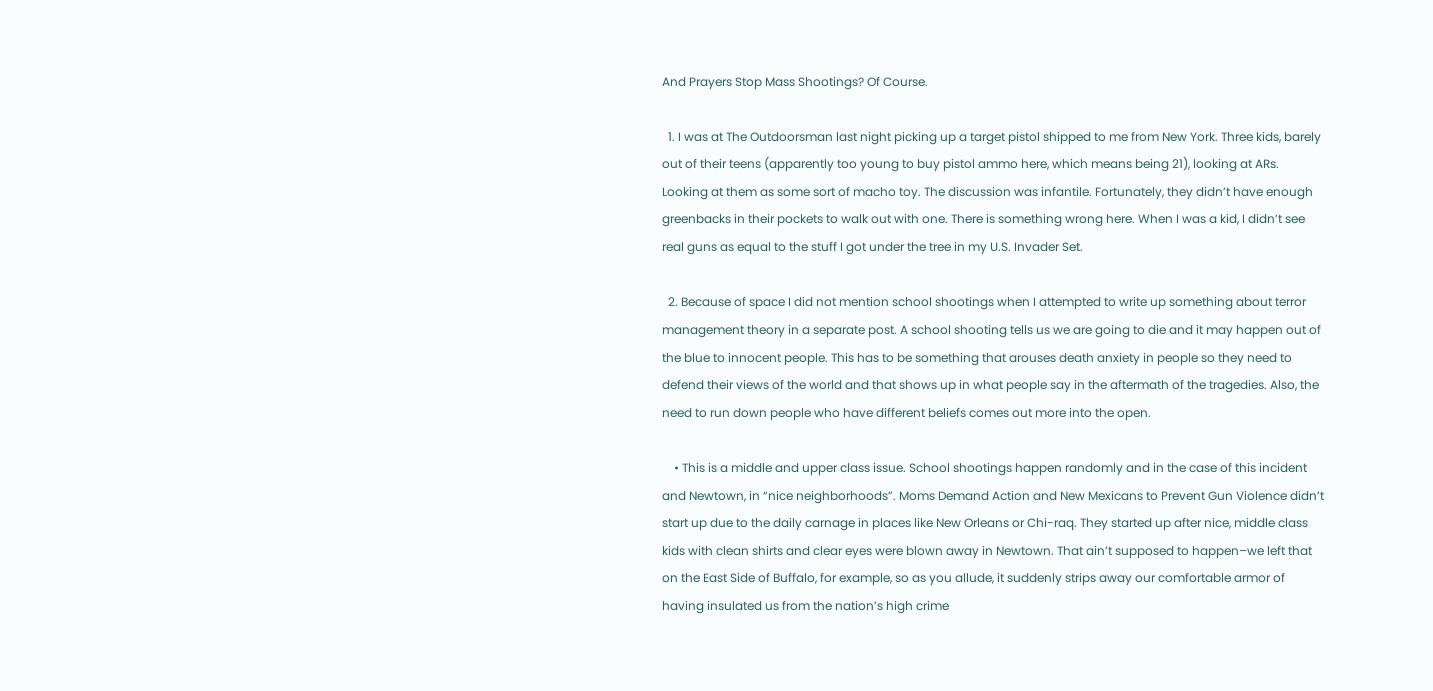And Prayers Stop Mass Shootings? Of Course.

  1. I was at The Outdoorsman last night picking up a target pistol shipped to me from New York. Three kids, barely out of their teens (apparently too young to buy pistol ammo here, which means being 21), looking at ARs. Looking at them as some sort of macho toy. The discussion was infantile. Fortunately, they didn’t have enough greenbacks in their pockets to walk out with one. There is something wrong here. When I was a kid, I didn’t see real guns as equal to the stuff I got under the tree in my U.S. Invader Set.

  2. Because of space I did not mention school shootings when I attempted to write up something about terror management theory in a separate post. A school shooting tells us we are going to die and it may happen out of the blue to innocent people. This has to be something that arouses death anxiety in people so they need to defend their views of the world and that shows up in what people say in the aftermath of the tragedies. Also, the need to run down people who have different beliefs comes out more into the open.

    • This is a middle and upper class issue. School shootings happen randomly and in the case of this incident and Newtown, in “nice neighborhoods”. Moms Demand Action and New Mexicans to Prevent Gun Violence didn’t start up due to the daily carnage in places like New Orleans or Chi-raq. They started up after nice, middle class kids with clean shirts and clear eyes were blown away in Newtown. That ain’t supposed to happen–we left that on the East Side of Buffalo, for example, so as you allude, it suddenly strips away our comfortable armor of having insulated us from the nation’s high crime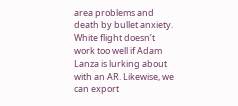area problems and death by bullet anxiety. White flight doesn’t work too well if Adam Lanza is lurking about with an AR. Likewise, we can export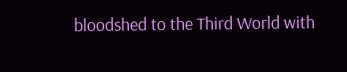bloodshed to the Third World with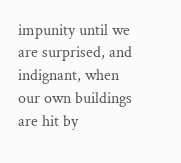impunity until we are surprised, and indignant, when our own buildings are hit by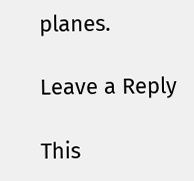planes.

Leave a Reply

This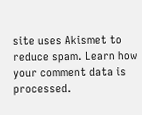site uses Akismet to reduce spam. Learn how your comment data is processed.